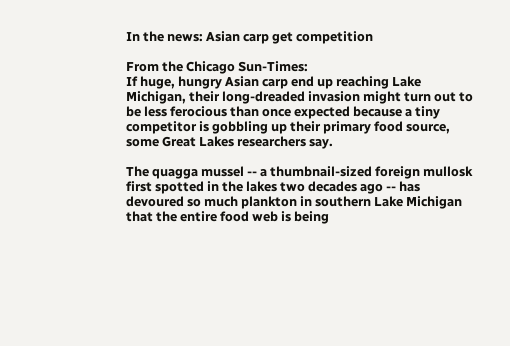In the news: Asian carp get competition

From the Chicago Sun-Times:
If huge, hungry Asian carp end up reaching Lake Michigan, their long-dreaded invasion might turn out to be less ferocious than once expected because a tiny competitor is gobbling up their primary food source, some Great Lakes researchers say.

The quagga mussel -- a thumbnail-sized foreign mullosk first spotted in the lakes two decades ago -- has devoured so much plankton in southern Lake Michigan that the entire food web is being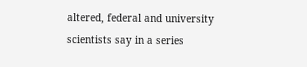altered, federal and university scientists say in a series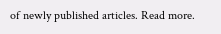of newly published articles. Read more.